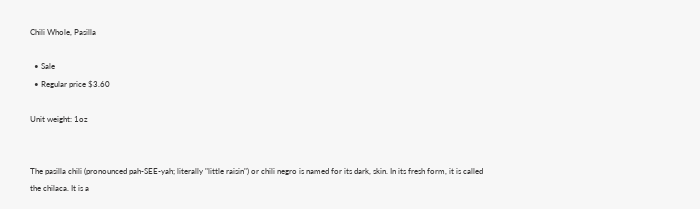Chili Whole, Pasilla

  • Sale
  • Regular price $3.60

Unit weight: 1oz


The pasilla chili (pronounced pah-SEE-yah; literally "little raisin") or chili negro is named for its dark, skin. In its fresh form, it is called the chilaca. It is a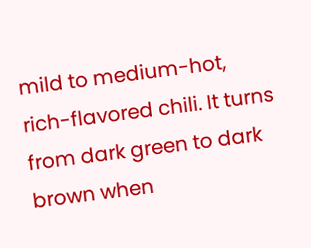mild to medium-hot, rich-flavored chili. It turns from dark green to dark brown when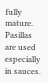fully mature. Pasillas are used especially in sauces.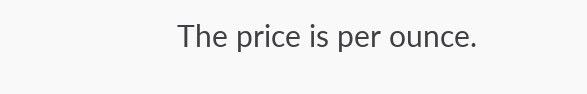The price is per ounce.